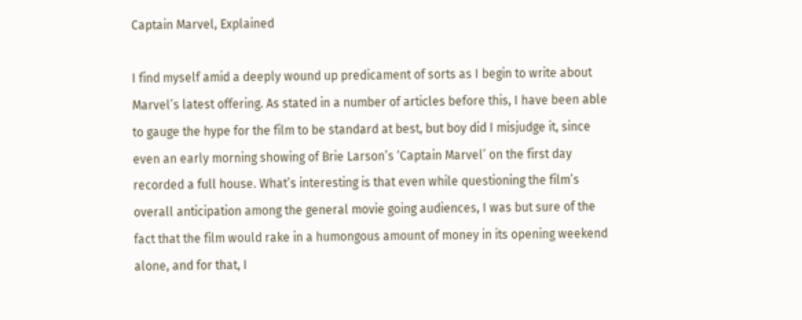Captain Marvel, Explained

I find myself amid a deeply wound up predicament of sorts as I begin to write about Marvel’s latest offering. As stated in a number of articles before this, I have been able to gauge the hype for the film to be standard at best, but boy did I misjudge it, since even an early morning showing of Brie Larson’s ‘Captain Marvel’ on the first day recorded a full house. What’s interesting is that even while questioning the film’s overall anticipation among the general movie going audiences, I was but sure of the fact that the film would rake in a humongous amount of money in its opening weekend alone, and for that, I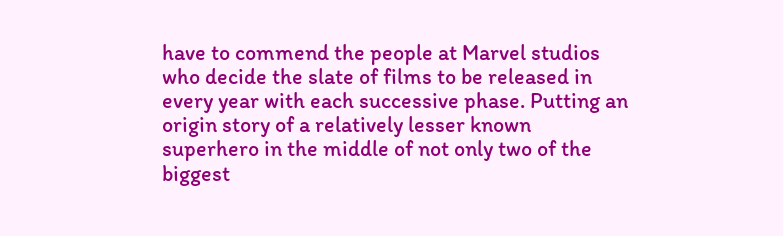have to commend the people at Marvel studios who decide the slate of films to be released in every year with each successive phase. Putting an origin story of a relatively lesser known superhero in the middle of not only two of the biggest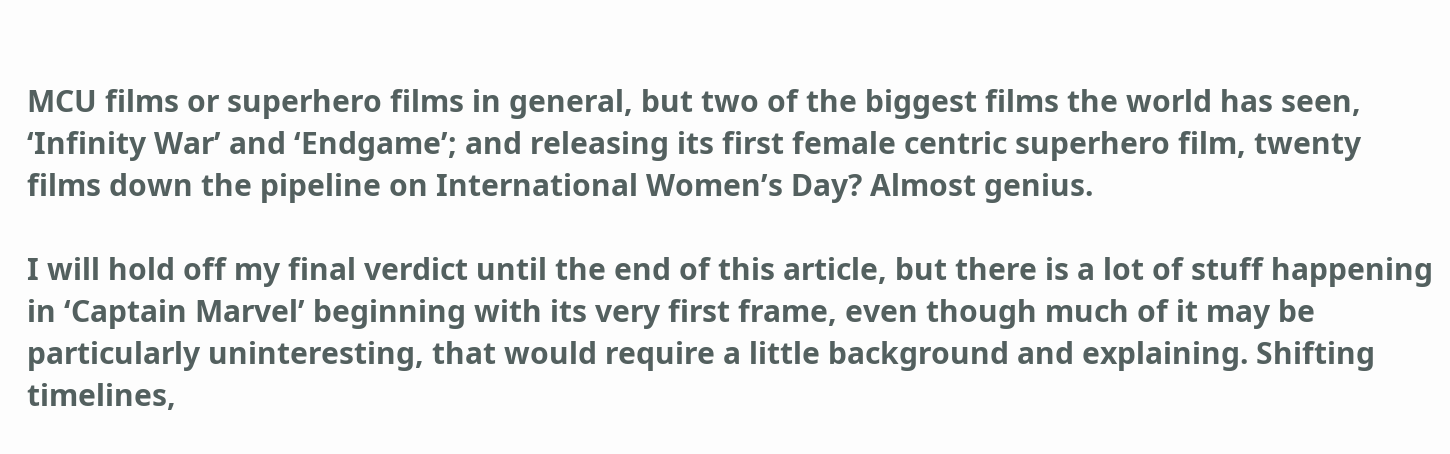MCU films or superhero films in general, but two of the biggest films the world has seen, ‘Infinity War’ and ‘Endgame’; and releasing its first female centric superhero film, twenty films down the pipeline on International Women’s Day? Almost genius.

I will hold off my final verdict until the end of this article, but there is a lot of stuff happening in ‘Captain Marvel’ beginning with its very first frame, even though much of it may be particularly uninteresting, that would require a little background and explaining. Shifting timelines,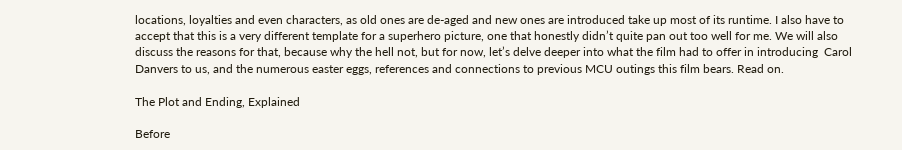locations, loyalties and even characters, as old ones are de-aged and new ones are introduced take up most of its runtime. I also have to accept that this is a very different template for a superhero picture, one that honestly didn’t quite pan out too well for me. We will also discuss the reasons for that, because why the hell not, but for now, let’s delve deeper into what the film had to offer in introducing  Carol Danvers to us, and the numerous easter eggs, references and connections to previous MCU outings this film bears. Read on.

The Plot and Ending, Explained

Before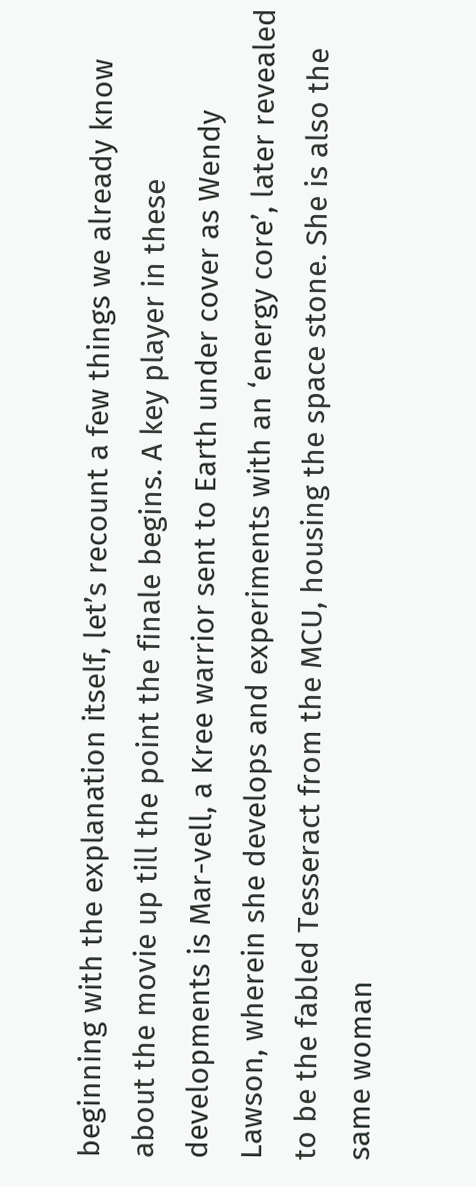beginning with the explanation itself, let’s recount a few things we already know about the movie up till the point the finale begins. A key player in these developments is Mar-vell, a Kree warrior sent to Earth under cover as Wendy Lawson, wherein she develops and experiments with an ‘energy core’, later revealed to be the fabled Tesseract from the MCU, housing the space stone. She is also the same woman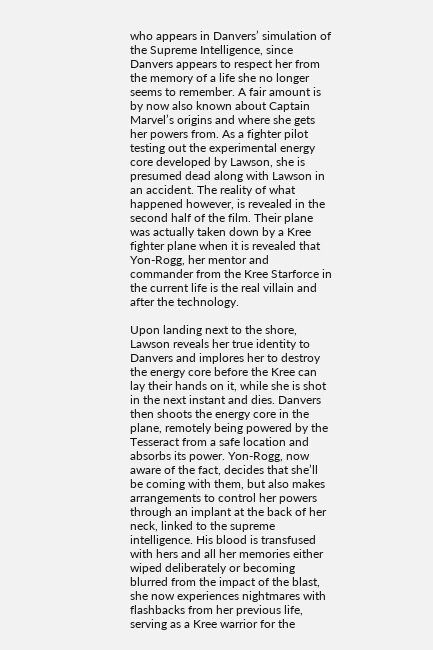who appears in Danvers’ simulation of the Supreme Intelligence, since Danvers appears to respect her from the memory of a life she no longer seems to remember. A fair amount is by now also known about Captain Marvel’s origins and where she gets her powers from. As a fighter pilot testing out the experimental energy core developed by Lawson, she is presumed dead along with Lawson in an accident. The reality of what happened however, is revealed in the second half of the film. Their plane was actually taken down by a Kree fighter plane when it is revealed that Yon-Rogg, her mentor and commander from the Kree Starforce in the current life is the real villain and after the technology.

Upon landing next to the shore, Lawson reveals her true identity to Danvers and implores her to destroy the energy core before the Kree can lay their hands on it, while she is shot in the next instant and dies. Danvers then shoots the energy core in the plane, remotely being powered by the Tesseract from a safe location and absorbs its power. Yon-Rogg, now aware of the fact, decides that she’ll be coming with them, but also makes arrangements to control her powers through an implant at the back of her neck, linked to the supreme intelligence. His blood is transfused with hers and all her memories either wiped deliberately or becoming blurred from the impact of the blast, she now experiences nightmares with flashbacks from her previous life, serving as a Kree warrior for the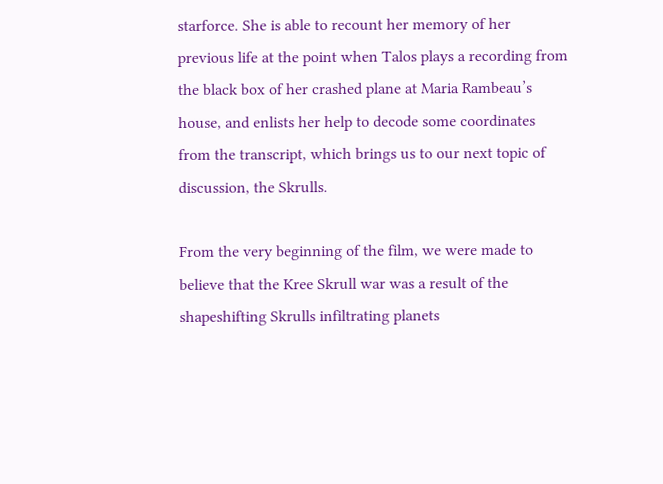starforce. She is able to recount her memory of her previous life at the point when Talos plays a recording from the black box of her crashed plane at Maria Rambeau’s house, and enlists her help to decode some coordinates from the transcript, which brings us to our next topic of discussion, the Skrulls.

From the very beginning of the film, we were made to believe that the Kree Skrull war was a result of the shapeshifting Skrulls infiltrating planets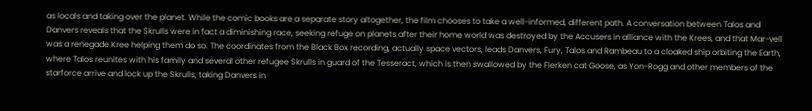as locals and taking over the planet. While the comic books are a separate story altogether, the film chooses to take a well-informed, different path. A conversation between Talos and Danvers reveals that the Skrulls were in fact a diminishing race, seeking refuge on planets after their home world was destroyed by the Accusers in alliance with the Krees, and that Mar-vell was a renegade Kree helping them do so. The coordinates from the Black Box recording, actually space vectors, leads Danvers, Fury, Talos and Rambeau to a cloaked ship orbiting the Earth, where Talos reunites with his family and several other refugee Skrulls in guard of the Tesseract, which is then swallowed by the Flerken cat Goose, as Yon-Rogg and other members of the starforce arrive and lock up the Skrulls, taking Danvers in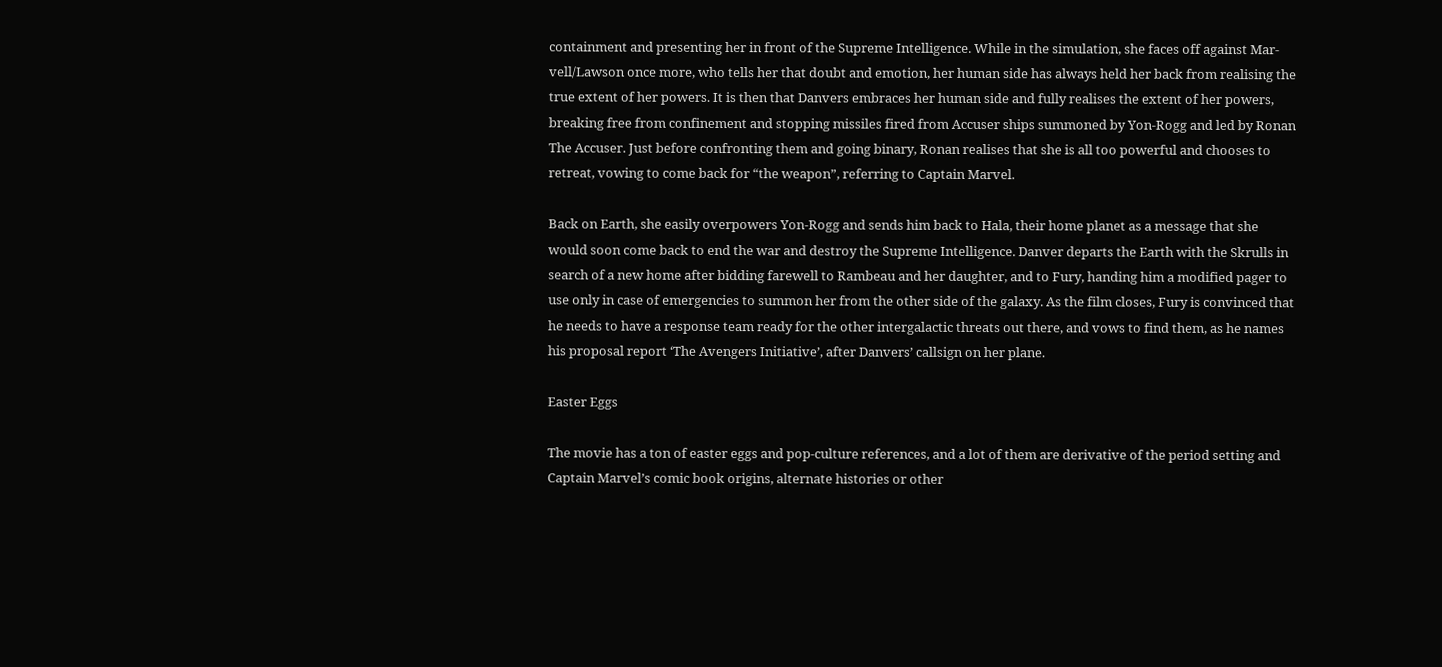containment and presenting her in front of the Supreme Intelligence. While in the simulation, she faces off against Mar-vell/Lawson once more, who tells her that doubt and emotion, her human side has always held her back from realising the true extent of her powers. It is then that Danvers embraces her human side and fully realises the extent of her powers, breaking free from confinement and stopping missiles fired from Accuser ships summoned by Yon-Rogg and led by Ronan The Accuser. Just before confronting them and going binary, Ronan realises that she is all too powerful and chooses to retreat, vowing to come back for “the weapon”, referring to Captain Marvel.

Back on Earth, she easily overpowers Yon-Rogg and sends him back to Hala, their home planet as a message that she would soon come back to end the war and destroy the Supreme Intelligence. Danver departs the Earth with the Skrulls in search of a new home after bidding farewell to Rambeau and her daughter, and to Fury, handing him a modified pager to use only in case of emergencies to summon her from the other side of the galaxy. As the film closes, Fury is convinced that he needs to have a response team ready for the other intergalactic threats out there, and vows to find them, as he names his proposal report ‘The Avengers Initiative’, after Danvers’ callsign on her plane.

Easter Eggs

The movie has a ton of easter eggs and pop-culture references, and a lot of them are derivative of the period setting and Captain Marvel’s comic book origins, alternate histories or other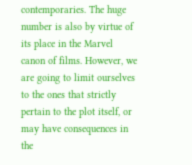contemporaries. The huge number is also by virtue of its place in the Marvel canon of films. However, we are going to limit ourselves to the ones that strictly pertain to the plot itself, or may have consequences in the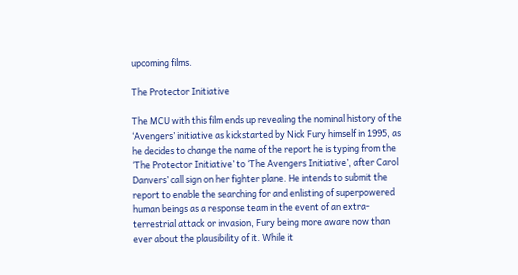upcoming films.

The Protector Initiative

The MCU with this film ends up revealing the nominal history of the ‘Avengers’ initiative as kickstarted by Nick Fury himself in 1995, as he decides to change the name of the report he is typing from the ‘The Protector Initiative’ to ‘The Avengers Initiative’, after Carol Danvers’ call sign on her fighter plane. He intends to submit the report to enable the searching for and enlisting of superpowered human beings as a response team in the event of an extra-terrestrial attack or invasion, Fury being more aware now than ever about the plausibility of it. While it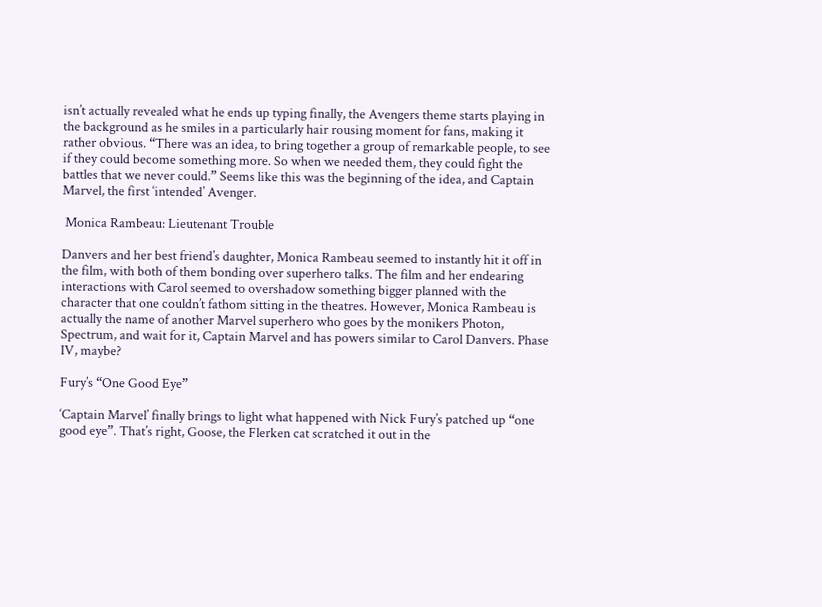isn’t actually revealed what he ends up typing finally, the Avengers theme starts playing in the background as he smiles in a particularly hair rousing moment for fans, making it rather obvious. “There was an idea, to bring together a group of remarkable people, to see if they could become something more. So when we needed them, they could fight the battles that we never could.” Seems like this was the beginning of the idea, and Captain Marvel, the first ‘intended’ Avenger.

 Monica Rambeau: Lieutenant Trouble

Danvers and her best friend’s daughter, Monica Rambeau seemed to instantly hit it off in the film, with both of them bonding over superhero talks. The film and her endearing interactions with Carol seemed to overshadow something bigger planned with the character that one couldn’t fathom sitting in the theatres. However, Monica Rambeau is actually the name of another Marvel superhero who goes by the monikers Photon, Spectrum, and wait for it, Captain Marvel and has powers similar to Carol Danvers. Phase IV, maybe?

Fury’s “One Good Eye”

‘Captain Marvel’ finally brings to light what happened with Nick Fury’s patched up “one good eye”. That’s right, Goose, the Flerken cat scratched it out in the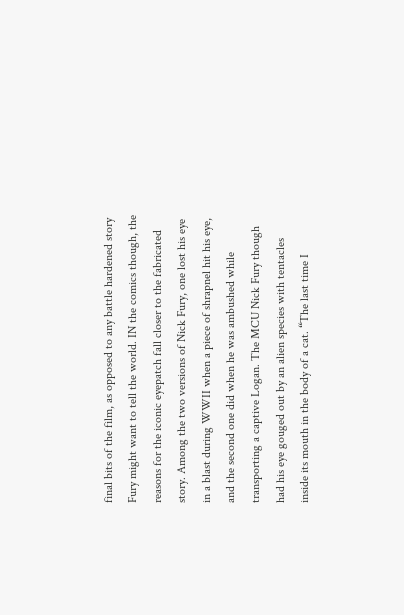final bits of the film, as opposed to any battle hardened story Fury might want to tell the world. IN the comics though, the reasons for the iconic eyepatch fall closer to the fabricated story. Among the two versions of Nick Fury, one lost his eye in a blast during WWII when a piece of shrapnel hit his eye, and the second one did when he was ambushed while transporting a captive Logan. The MCU Nick Fury though had his eye gouged out by an alien species with tentacles inside its mouth in the body of a cat. “The last time I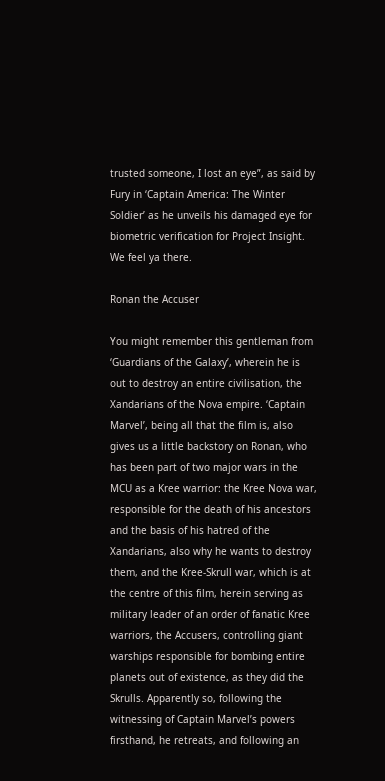trusted someone, I lost an eye”, as said by Fury in ‘Captain America: The Winter Soldier’ as he unveils his damaged eye for biometric verification for Project Insight. We feel ya there.

Ronan the Accuser

You might remember this gentleman from ‘Guardians of the Galaxy’, wherein he is out to destroy an entire civilisation, the Xandarians of the Nova empire. ‘Captain Marvel’, being all that the film is, also gives us a little backstory on Ronan, who has been part of two major wars in the MCU as a Kree warrior: the Kree Nova war, responsible for the death of his ancestors and the basis of his hatred of the Xandarians, also why he wants to destroy them, and the Kree-Skrull war, which is at the centre of this film, herein serving as military leader of an order of fanatic Kree warriors, the Accusers, controlling giant warships responsible for bombing entire planets out of existence, as they did the Skrulls. Apparently so, following the witnessing of Captain Marvel’s powers firsthand, he retreats, and following an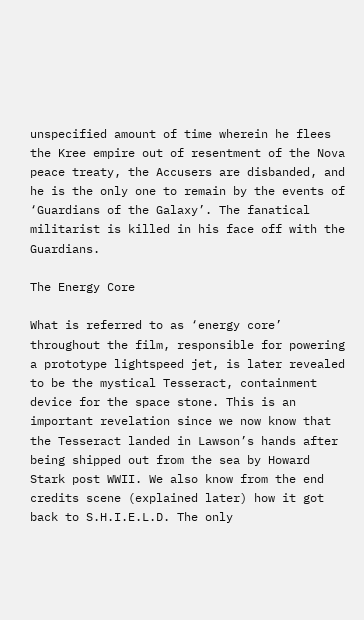unspecified amount of time wherein he flees the Kree empire out of resentment of the Nova peace treaty, the Accusers are disbanded, and he is the only one to remain by the events of ‘Guardians of the Galaxy’. The fanatical militarist is killed in his face off with the Guardians.

The Energy Core

What is referred to as ‘energy core’ throughout the film, responsible for powering a prototype lightspeed jet, is later revealed to be the mystical Tesseract, containment device for the space stone. This is an important revelation since we now know that the Tesseract landed in Lawson’s hands after being shipped out from the sea by Howard Stark post WWII. We also know from the end credits scene (explained later) how it got back to S.H.I.E.L.D. The only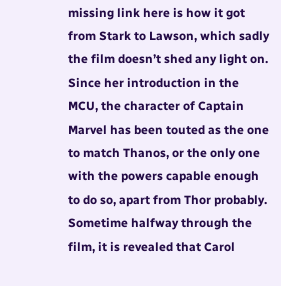missing link here is how it got from Stark to Lawson, which sadly the film doesn’t shed any light on. Since her introduction in the MCU, the character of Captain Marvel has been touted as the one to match Thanos, or the only one with the powers capable enough to do so, apart from Thor probably. Sometime halfway through the film, it is revealed that Carol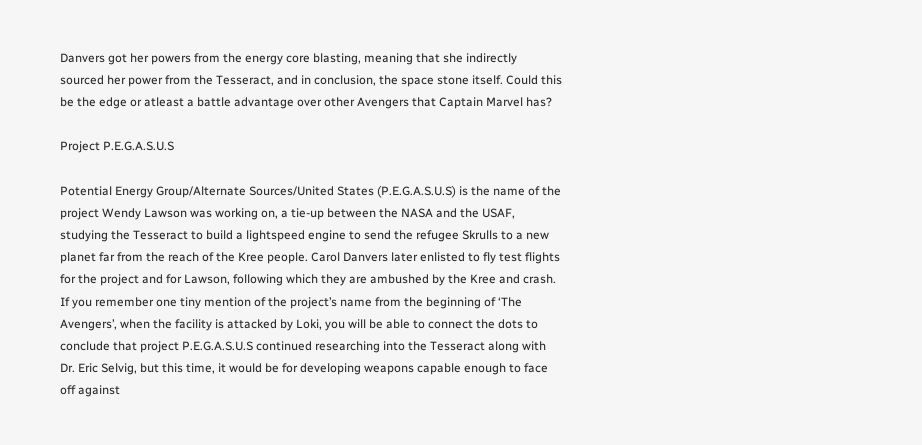Danvers got her powers from the energy core blasting, meaning that she indirectly sourced her power from the Tesseract, and in conclusion, the space stone itself. Could this be the edge or atleast a battle advantage over other Avengers that Captain Marvel has?

Project P.E.G.A.S.U.S

Potential Energy Group/Alternate Sources/United States (P.E.G.A.S.U.S) is the name of the project Wendy Lawson was working on, a tie-up between the NASA and the USAF, studying the Tesseract to build a lightspeed engine to send the refugee Skrulls to a new planet far from the reach of the Kree people. Carol Danvers later enlisted to fly test flights for the project and for Lawson, following which they are ambushed by the Kree and crash. If you remember one tiny mention of the project’s name from the beginning of ‘The Avengers’, when the facility is attacked by Loki, you will be able to connect the dots to conclude that project P.E.G.A.S.U.S continued researching into the Tesseract along with Dr. Eric Selvig, but this time, it would be for developing weapons capable enough to face off against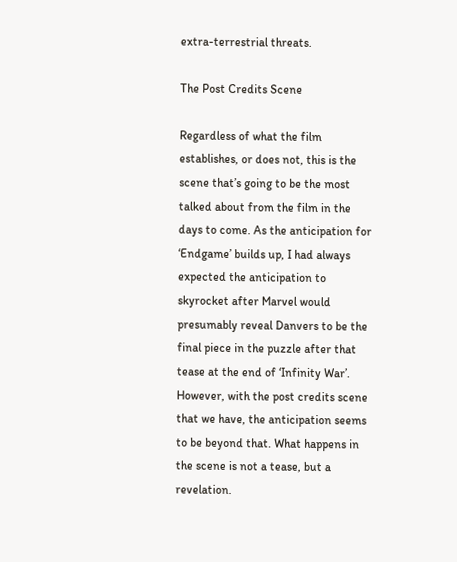extra-terrestrial threats.

The Post Credits Scene

Regardless of what the film establishes, or does not, this is the scene that’s going to be the most talked about from the film in the days to come. As the anticipation for ‘Endgame’ builds up, I had always expected the anticipation to skyrocket after Marvel would presumably reveal Danvers to be the final piece in the puzzle after that tease at the end of ‘Infinity War’. However, with the post credits scene that we have, the anticipation seems to be beyond that. What happens in the scene is not a tease, but a revelation.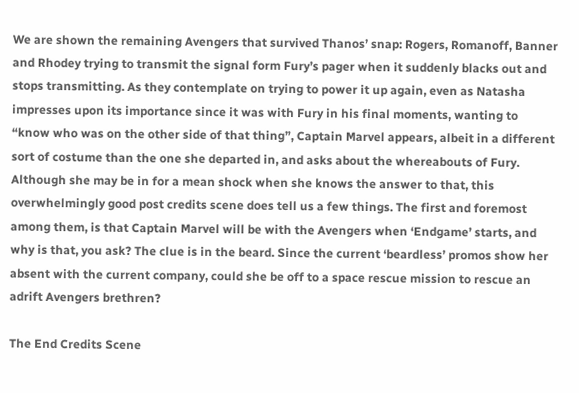We are shown the remaining Avengers that survived Thanos’ snap: Rogers, Romanoff, Banner and Rhodey trying to transmit the signal form Fury’s pager when it suddenly blacks out and stops transmitting. As they contemplate on trying to power it up again, even as Natasha impresses upon its importance since it was with Fury in his final moments, wanting to “know who was on the other side of that thing”, Captain Marvel appears, albeit in a different sort of costume than the one she departed in, and asks about the whereabouts of Fury. Although she may be in for a mean shock when she knows the answer to that, this overwhelmingly good post credits scene does tell us a few things. The first and foremost among them, is that Captain Marvel will be with the Avengers when ‘Endgame’ starts, and why is that, you ask? The clue is in the beard. Since the current ‘beardless’ promos show her absent with the current company, could she be off to a space rescue mission to rescue an adrift Avengers brethren?

The End Credits Scene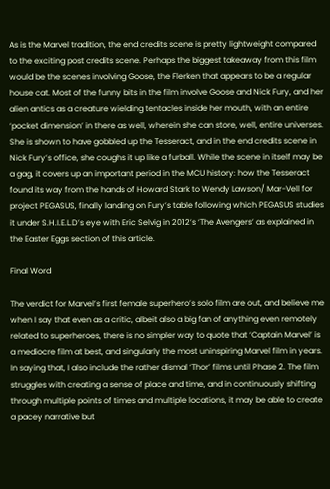As is the Marvel tradition, the end credits scene is pretty lightweight compared to the exciting post credits scene. Perhaps the biggest takeaway from this film would be the scenes involving Goose, the Flerken that appears to be a regular house cat. Most of the funny bits in the film involve Goose and Nick Fury, and her alien antics as a creature wielding tentacles inside her mouth, with an entire ‘pocket dimension’ in there as well, wherein she can store, well, entire universes. She is shown to have gobbled up the Tesseract, and in the end credits scene in Nick Fury’s office, she coughs it up like a furball. While the scene in itself may be a gag, it covers up an important period in the MCU history: how the Tesseract found its way from the hands of Howard Stark to Wendy Lawson/ Mar-Vell for project PEGASUS, finally landing on Fury’s table following which PEGASUS studies it under S.H.I.E.L.D’s eye with Eric Selvig in 2012’s ‘The Avengers’ as explained in the Easter Eggs section of this article.

Final Word

The verdict for Marvel’s first female superhero’s solo film are out, and believe me when I say that even as a critic, albeit also a big fan of anything even remotely related to superheroes, there is no simpler way to quote that ‘Captain Marvel’ is a mediocre film at best, and singularly the most uninspiring Marvel film in years. In saying that, I also include the rather dismal ‘Thor’ films until Phase 2. The film struggles with creating a sense of place and time, and in continuously shifting through multiple points of times and multiple locations, it may be able to create a pacey narrative but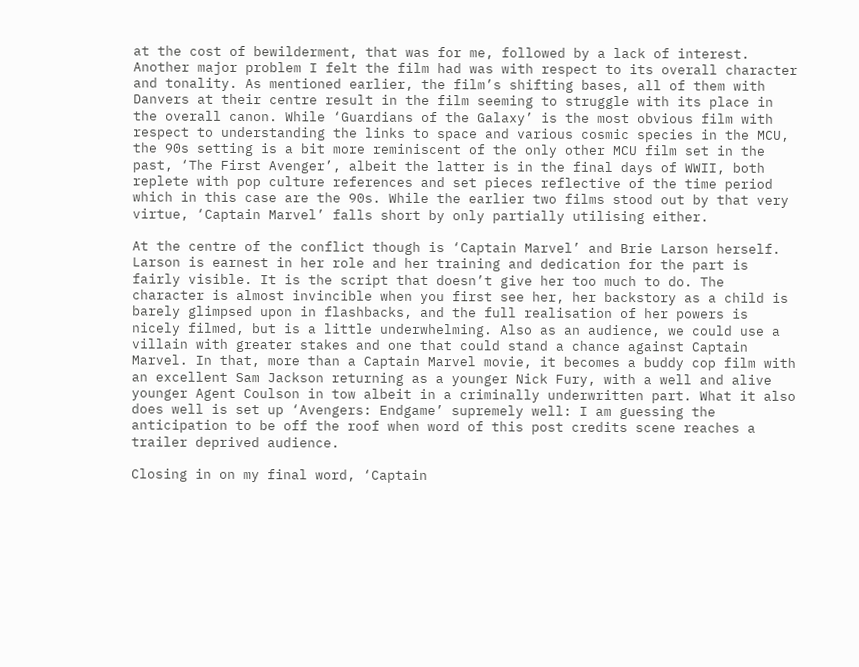at the cost of bewilderment, that was for me, followed by a lack of interest. Another major problem I felt the film had was with respect to its overall character and tonality. As mentioned earlier, the film’s shifting bases, all of them with Danvers at their centre result in the film seeming to struggle with its place in the overall canon. While ‘Guardians of the Galaxy’ is the most obvious film with respect to understanding the links to space and various cosmic species in the MCU, the 90s setting is a bit more reminiscent of the only other MCU film set in the past, ‘The First Avenger’, albeit the latter is in the final days of WWII, both replete with pop culture references and set pieces reflective of the time period which in this case are the 90s. While the earlier two films stood out by that very virtue, ‘Captain Marvel’ falls short by only partially utilising either.

At the centre of the conflict though is ‘Captain Marvel’ and Brie Larson herself. Larson is earnest in her role and her training and dedication for the part is fairly visible. It is the script that doesn’t give her too much to do. The character is almost invincible when you first see her, her backstory as a child is barely glimpsed upon in flashbacks, and the full realisation of her powers is nicely filmed, but is a little underwhelming. Also as an audience, we could use a villain with greater stakes and one that could stand a chance against Captain Marvel. In that, more than a Captain Marvel movie, it becomes a buddy cop film with an excellent Sam Jackson returning as a younger Nick Fury, with a well and alive younger Agent Coulson in tow albeit in a criminally underwritten part. What it also does well is set up ‘Avengers: Endgame’ supremely well: I am guessing the anticipation to be off the roof when word of this post credits scene reaches a trailer deprived audience.

Closing in on my final word, ‘Captain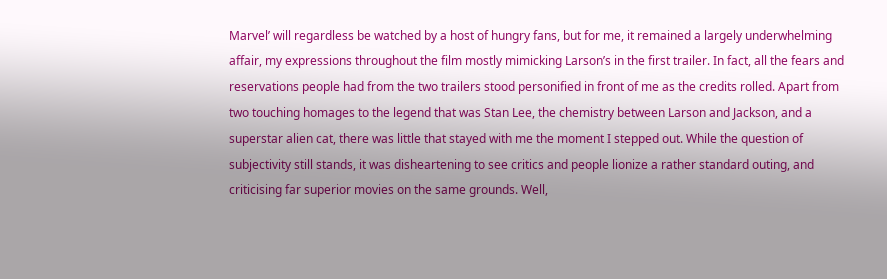Marvel’ will regardless be watched by a host of hungry fans, but for me, it remained a largely underwhelming affair, my expressions throughout the film mostly mimicking Larson’s in the first trailer. In fact, all the fears and reservations people had from the two trailers stood personified in front of me as the credits rolled. Apart from two touching homages to the legend that was Stan Lee, the chemistry between Larson and Jackson, and a superstar alien cat, there was little that stayed with me the moment I stepped out. While the question of subjectivity still stands, it was disheartening to see critics and people lionize a rather standard outing, and criticising far superior movies on the same grounds. Well,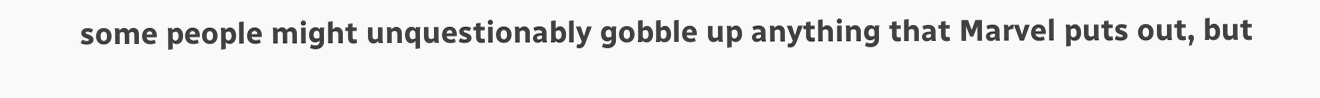some people might unquestionably gobble up anything that Marvel puts out, but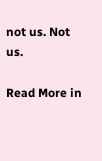not us. Not us.

Read More in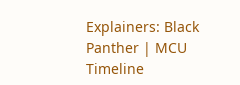Explainers: Black Panther | MCU Timeline